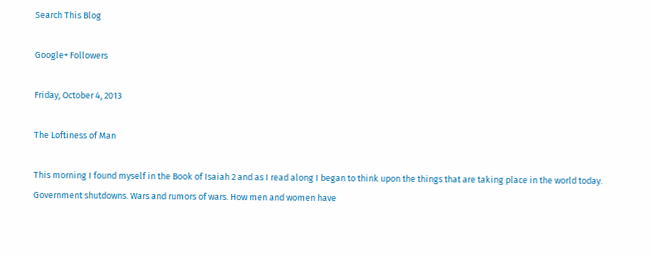Search This Blog

Google+ Followers

Friday, October 4, 2013

The Loftiness of Man

This morning I found myself in the Book of Isaiah 2 and as I read along I began to think upon the things that are taking place in the world today. Government shutdowns. Wars and rumors of wars. How men and women have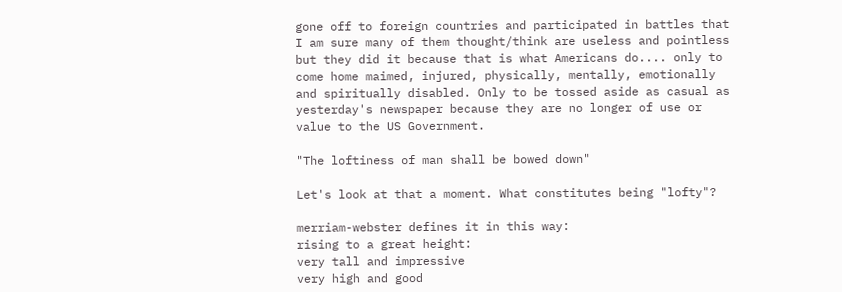gone off to foreign countries and participated in battles that I am sure many of them thought/think are useless and pointless but they did it because that is what Americans do.... only to come home maimed, injured, physically, mentally, emotionally and spiritually disabled. Only to be tossed aside as casual as yesterday's newspaper because they are no longer of use or value to the US Government.

"The loftiness of man shall be bowed down"

Let's look at that a moment. What constitutes being "lofty"?

merriam-webster defines it in this way:
rising to a great height:
very tall and impressive
very high and good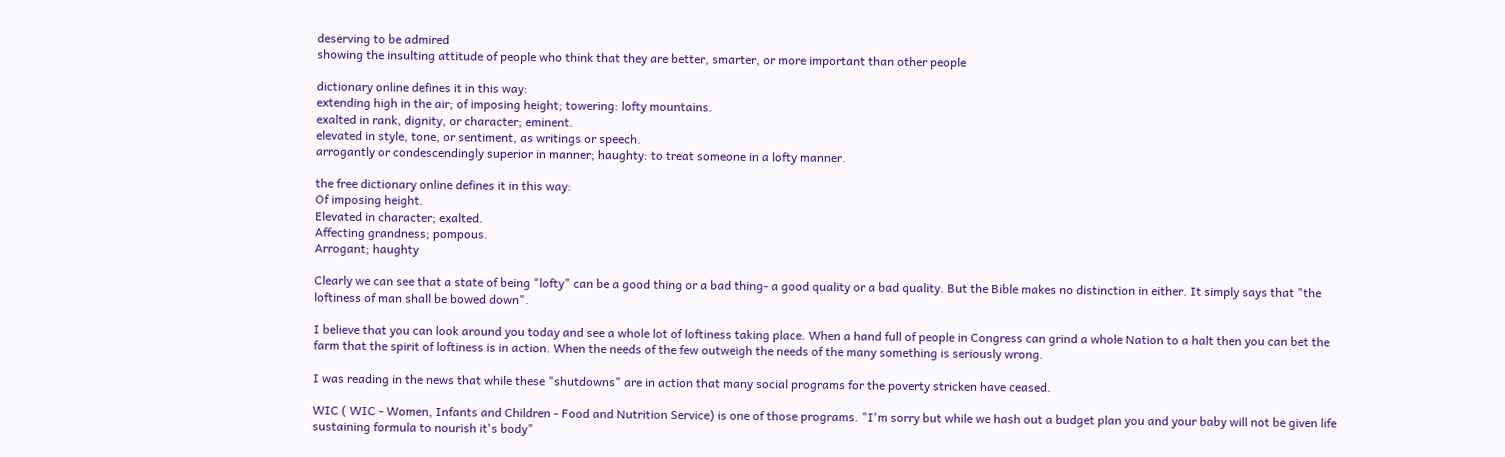deserving to be admired
showing the insulting attitude of people who think that they are better, smarter, or more important than other people

dictionary online defines it in this way:
extending high in the air; of imposing height; towering: lofty mountains.
exalted in rank, dignity, or character; eminent.
elevated in style, tone, or sentiment, as writings or speech.
arrogantly or condescendingly superior in manner; haughty: to treat someone in a lofty manner.

the free dictionary online defines it in this way:
Of imposing height.
Elevated in character; exalted.
Affecting grandness; pompous.
Arrogant; haughty

Clearly we can see that a state of being "lofty" can be a good thing or a bad thing- a good quality or a bad quality. But the Bible makes no distinction in either. It simply says that "the loftiness of man shall be bowed down".

I believe that you can look around you today and see a whole lot of loftiness taking place. When a hand full of people in Congress can grind a whole Nation to a halt then you can bet the farm that the spirit of loftiness is in action. When the needs of the few outweigh the needs of the many something is seriously wrong.

I was reading in the news that while these "shutdowns" are in action that many social programs for the poverty stricken have ceased.

WIC ( WIC - Women, Infants and Children - Food and Nutrition Service) is one of those programs. "I'm sorry but while we hash out a budget plan you and your baby will not be given life sustaining formula to nourish it's body"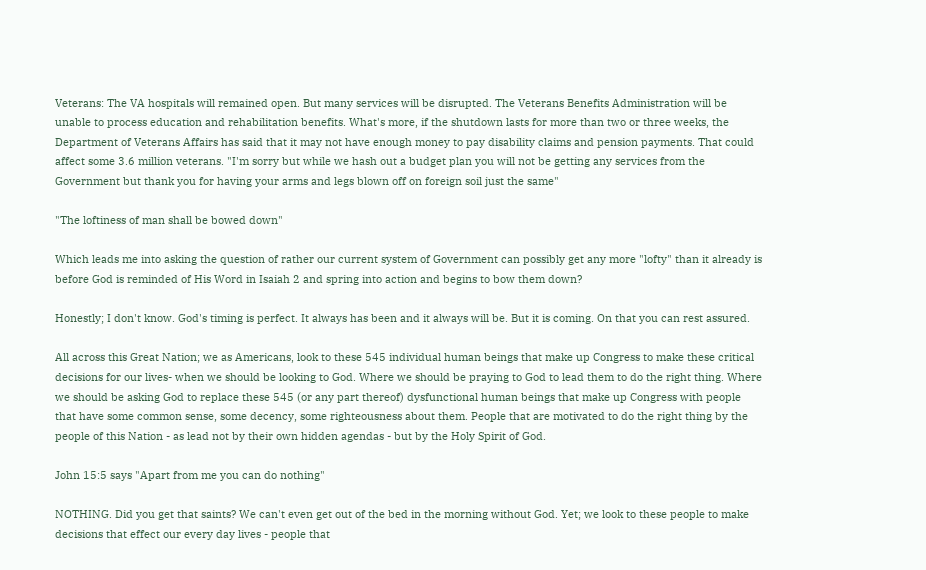Veterans: The VA hospitals will remained open. But many services will be disrupted. The Veterans Benefits Administration will be unable to process education and rehabilitation benefits. What's more, if the shutdown lasts for more than two or three weeks, the Department of Veterans Affairs has said that it may not have enough money to pay disability claims and pension payments. That could affect some 3.6 million veterans. "I'm sorry but while we hash out a budget plan you will not be getting any services from the Government but thank you for having your arms and legs blown off on foreign soil just the same"

"The loftiness of man shall be bowed down"

Which leads me into asking the question of rather our current system of Government can possibly get any more "lofty" than it already is before God is reminded of His Word in Isaiah 2 and spring into action and begins to bow them down?

Honestly; I don't know. God's timing is perfect. It always has been and it always will be. But it is coming. On that you can rest assured.

All across this Great Nation; we as Americans, look to these 545 individual human beings that make up Congress to make these critical decisions for our lives- when we should be looking to God. Where we should be praying to God to lead them to do the right thing. Where we should be asking God to replace these 545 (or any part thereof) dysfunctional human beings that make up Congress with people that have some common sense, some decency, some righteousness about them. People that are motivated to do the right thing by the people of this Nation - as lead not by their own hidden agendas - but by the Holy Spirit of God.

John 15:5 says "Apart from me you can do nothing"

NOTHING. Did you get that saints? We can't even get out of the bed in the morning without God. Yet; we look to these people to make decisions that effect our every day lives - people that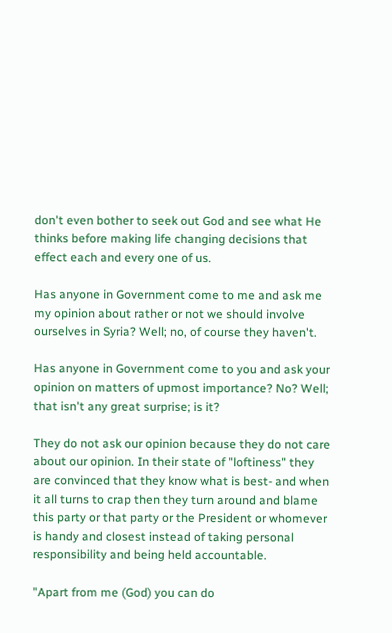don't even bother to seek out God and see what He thinks before making life changing decisions that effect each and every one of us.

Has anyone in Government come to me and ask me my opinion about rather or not we should involve ourselves in Syria? Well; no, of course they haven't.

Has anyone in Government come to you and ask your opinion on matters of upmost importance? No? Well; that isn't any great surprise; is it?

They do not ask our opinion because they do not care about our opinion. In their state of "loftiness" they are convinced that they know what is best- and when it all turns to crap then they turn around and blame this party or that party or the President or whomever is handy and closest instead of taking personal responsibility and being held accountable.

"Apart from me (God) you can do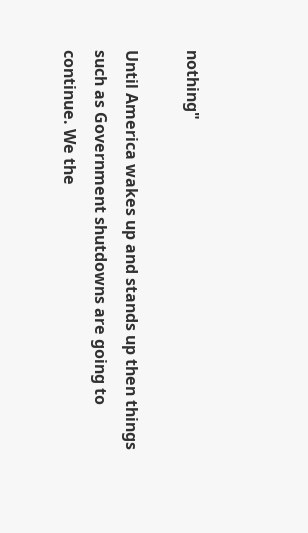nothing"

Until America wakes up and stands up then things such as Government shutdowns are going to continue. We the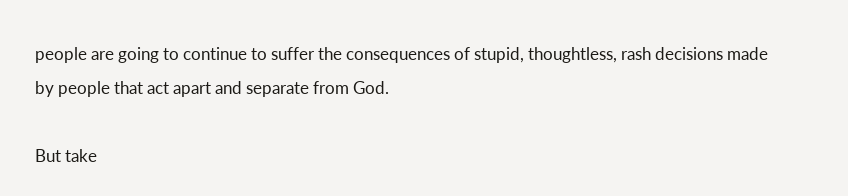people are going to continue to suffer the consequences of stupid, thoughtless, rash decisions made by people that act apart and separate from God.

But take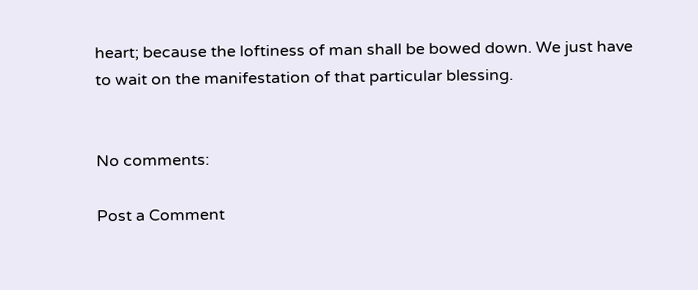heart; because the loftiness of man shall be bowed down. We just have to wait on the manifestation of that particular blessing.


No comments:

Post a Comment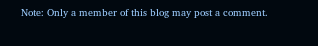Note: Only a member of this blog may post a comment.